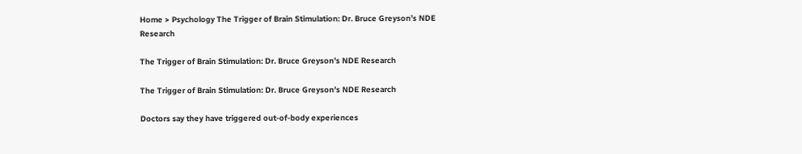Home > Psychology The Trigger of Brain Stimulation: Dr. Bruce Greyson’s NDE Research

The Trigger of Brain Stimulation: Dr. Bruce Greyson’s NDE Research

The Trigger of Brain Stimulation: Dr. Bruce Greyson’s NDE Research

Doctors say they have triggered out-of-body experiences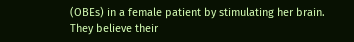(OBEs) in a female patient by stimulating her brain. They believe their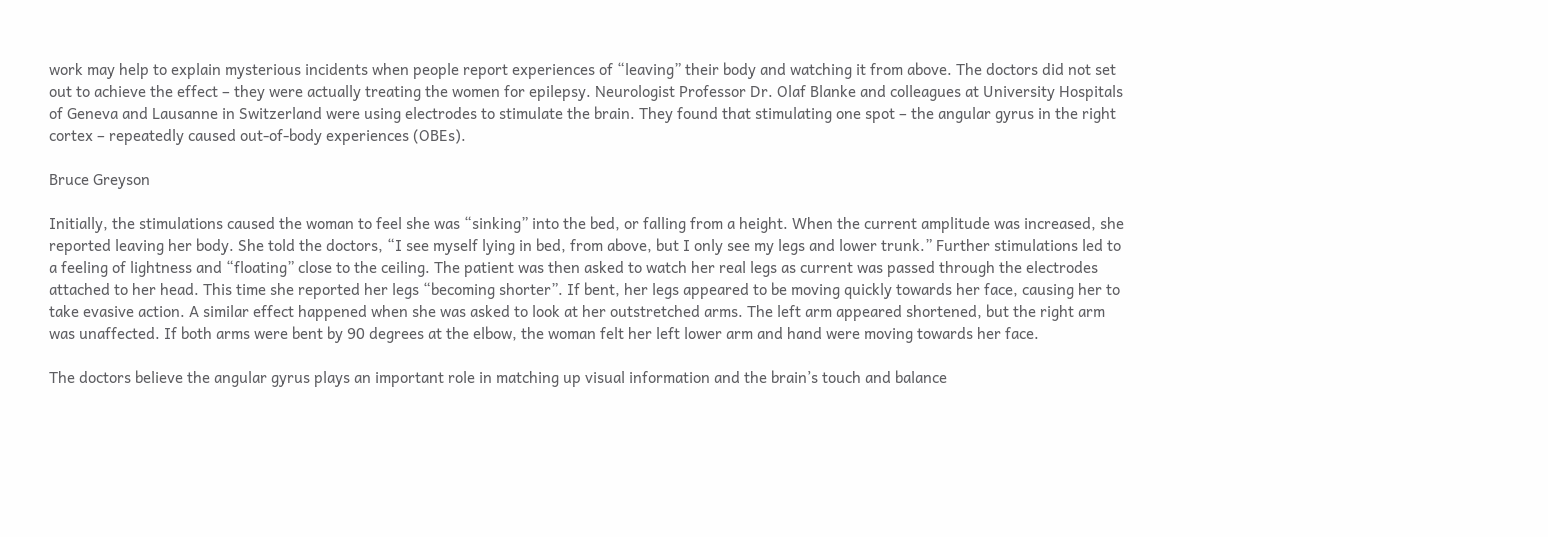work may help to explain mysterious incidents when people report experiences of “leaving” their body and watching it from above. The doctors did not set out to achieve the effect – they were actually treating the women for epilepsy. Neurologist Professor Dr. Olaf Blanke and colleagues at University Hospitals of Geneva and Lausanne in Switzerland were using electrodes to stimulate the brain. They found that stimulating one spot – the angular gyrus in the right cortex – repeatedly caused out-of-body experiences (OBEs).

Bruce Greyson

Initially, the stimulations caused the woman to feel she was “sinking” into the bed, or falling from a height. When the current amplitude was increased, she reported leaving her body. She told the doctors, “I see myself lying in bed, from above, but I only see my legs and lower trunk.” Further stimulations led to a feeling of lightness and “floating” close to the ceiling. The patient was then asked to watch her real legs as current was passed through the electrodes attached to her head. This time she reported her legs “becoming shorter”. If bent, her legs appeared to be moving quickly towards her face, causing her to take evasive action. A similar effect happened when she was asked to look at her outstretched arms. The left arm appeared shortened, but the right arm was unaffected. If both arms were bent by 90 degrees at the elbow, the woman felt her left lower arm and hand were moving towards her face.

The doctors believe the angular gyrus plays an important role in matching up visual information and the brain’s touch and balance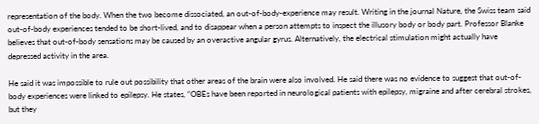representation of the body. When the two become dissociated, an out-of-body-experience may result. Writing in the journal Nature, the Swiss team said out-of-body experiences tended to be short-lived, and to disappear when a person attempts to inspect the illusory body or body part. Professor Blanke believes that out-of-body sensations may be caused by an overactive angular gyrus. Alternatively, the electrical stimulation might actually have depressed activity in the area.

He said it was impossible to rule out possibility that other areas of the brain were also involved. He said there was no evidence to suggest that out-of-body experiences were linked to epilepsy. He states, “OBEs have been reported in neurological patients with epilepsy, migraine and after cerebral strokes, but they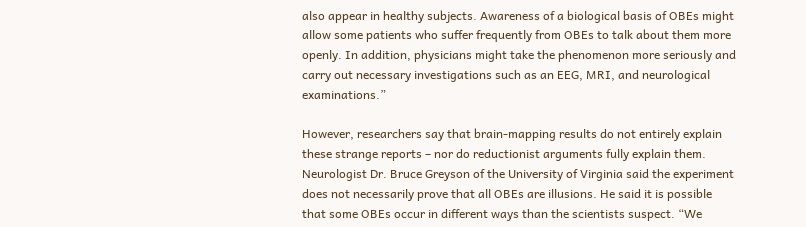also appear in healthy subjects. Awareness of a biological basis of OBEs might allow some patients who suffer frequently from OBEs to talk about them more openly. In addition, physicians might take the phenomenon more seriously and carry out necessary investigations such as an EEG, MRI, and neurological examinations.”

However, researchers say that brain-mapping results do not entirely explain these strange reports – nor do reductionist arguments fully explain them. Neurologist Dr. Bruce Greyson of the University of Virginia said the experiment does not necessarily prove that all OBEs are illusions. He said it is possible that some OBEs occur in different ways than the scientists suspect. “We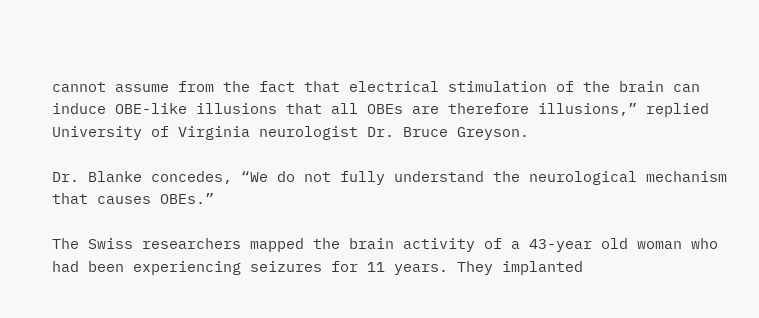cannot assume from the fact that electrical stimulation of the brain can induce OBE-like illusions that all OBEs are therefore illusions,” replied University of Virginia neurologist Dr. Bruce Greyson.

Dr. Blanke concedes, “We do not fully understand the neurological mechanism that causes OBEs.”

The Swiss researchers mapped the brain activity of a 43-year old woman who had been experiencing seizures for 11 years. They implanted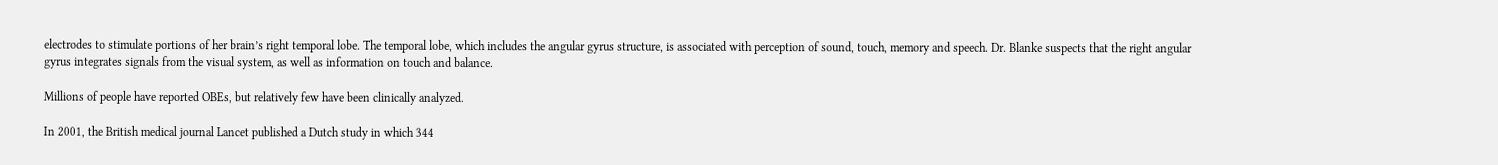electrodes to stimulate portions of her brain’s right temporal lobe. The temporal lobe, which includes the angular gyrus structure, is associated with perception of sound, touch, memory and speech. Dr. Blanke suspects that the right angular gyrus integrates signals from the visual system, as well as information on touch and balance.

Millions of people have reported OBEs, but relatively few have been clinically analyzed.

In 2001, the British medical journal Lancet published a Dutch study in which 344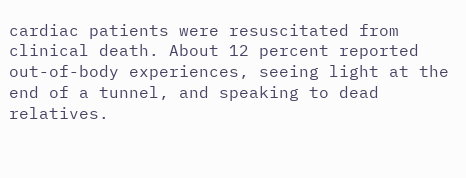cardiac patients were resuscitated from clinical death. About 12 percent reported out-of-body experiences, seeing light at the end of a tunnel, and speaking to dead relatives.